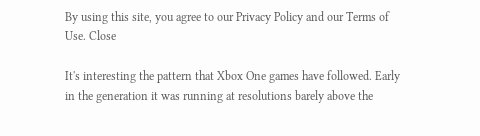By using this site, you agree to our Privacy Policy and our Terms of Use. Close

It's interesting the pattern that Xbox One games have followed. Early in the generation it was running at resolutions barely above the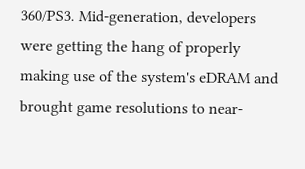360/PS3. Mid-generation, developers were getting the hang of properly making use of the system's eDRAM and brought game resolutions to near-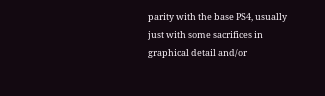parity with the base PS4, usually just with some sacrifices in graphical detail and/or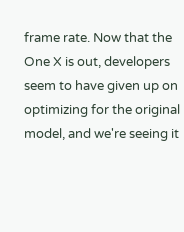frame rate. Now that the One X is out, developers seem to have given up on optimizing for the original model, and we're seeing it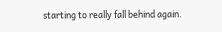starting to really fall behind again.